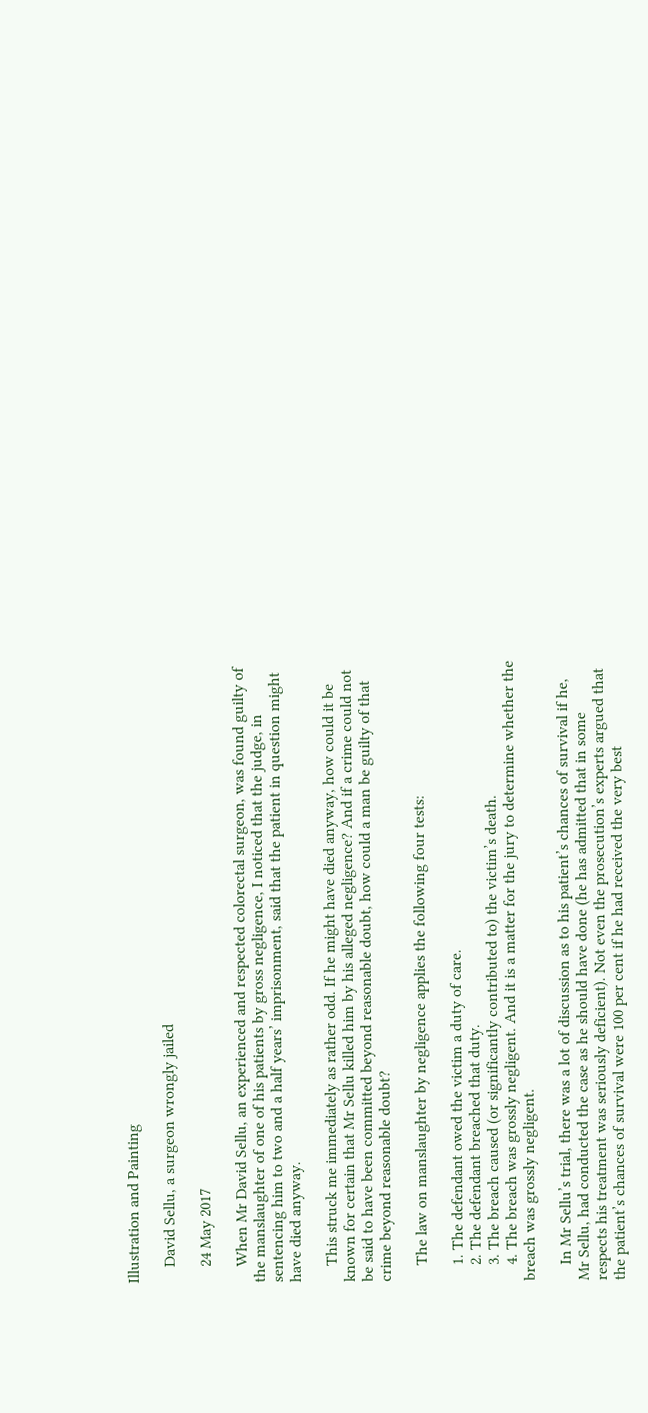Illustration and Painting

    David Sellu, a surgeon wrongly jailed

    24 May 2017

    When Mr David Sellu, an experienced and respected colorectal surgeon, was found guilty of the manslaughter of one of his patients by gross negligence, I noticed that the judge, in sentencing him to two and a half years’ imprisonment, said that the patient in question might have died anyway.

    This struck me immediately as rather odd. If he might have died anyway, how could it be known for certain that Mr Sellu killed him by his alleged negligence? And if a crime could not be said to have been committed beyond reasonable doubt, how could a man be guilty of that crime beyond reasonable doubt?

    The law on manslaughter by negligence applies the following four tests:

    1. The defendant owed the victim a duty of care.
    2. The defendant breached that duty.
    3. The breach caused (or significantly contributed to) the victim’s death.
    4. The breach was grossly negligent. And it is a matter for the jury to determine whether the breach was grossly negligent.

    In Mr Sellu’s trial, there was a lot of discussion as to his patient’s chances of survival if he, Mr Sellu, had conducted the case as he should have done (he has admitted that in some respects his treatment was seriously deficient). Not even the prosecution’s experts argued that the patient’s chances of survival were 100 per cent if he had received the very best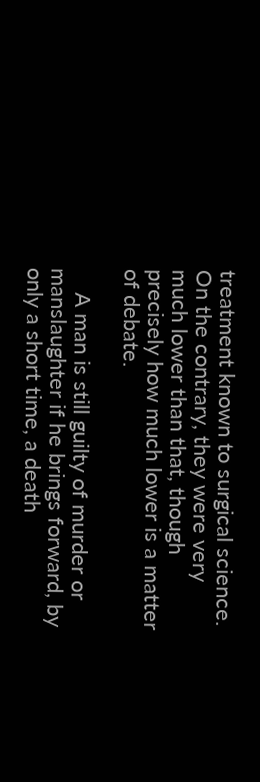treatment known to surgical science. On the contrary, they were very much lower than that, though precisely how much lower is a matter of debate.

    A man is still guilty of murder or manslaughter if he brings forward, by only a short time, a death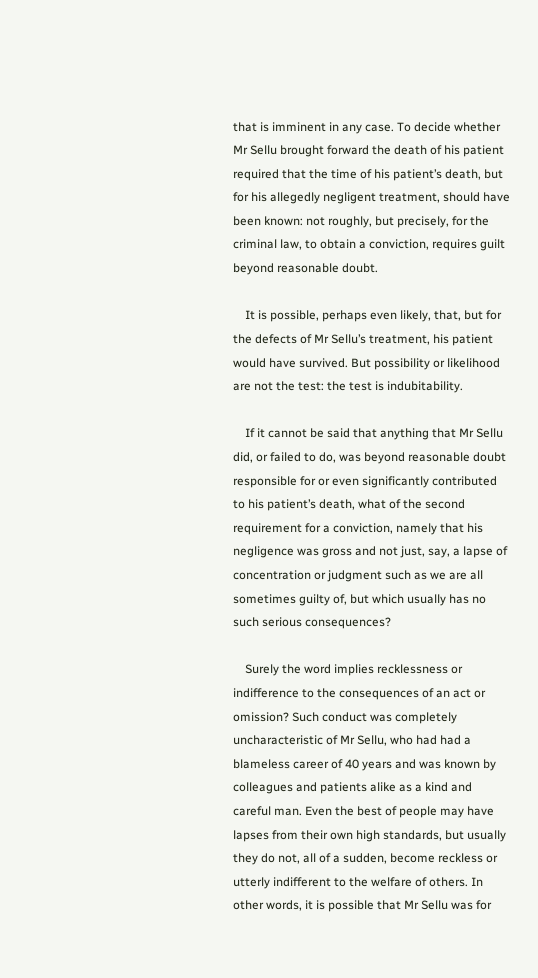that is imminent in any case. To decide whether Mr Sellu brought forward the death of his patient required that the time of his patient’s death, but for his allegedly negligent treatment, should have been known: not roughly, but precisely, for the criminal law, to obtain a conviction, requires guilt beyond reasonable doubt.

    It is possible, perhaps even likely, that, but for the defects of Mr Sellu’s treatment, his patient would have survived. But possibility or likelihood are not the test: the test is indubitability.

    If it cannot be said that anything that Mr Sellu did, or failed to do, was beyond reasonable doubt responsible for or even significantly contributed to his patient’s death, what of the second requirement for a conviction, namely that his negligence was gross and not just, say, a lapse of concentration or judgment such as we are all sometimes guilty of, but which usually has no such serious consequences?

    Surely the word implies recklessness or indifference to the consequences of an act or omission? Such conduct was completely uncharacteristic of Mr Sellu, who had had a blameless career of 40 years and was known by colleagues and patients alike as a kind and careful man. Even the best of people may have lapses from their own high standards, but usually they do not, all of a sudden, become reckless or utterly indifferent to the welfare of others. In other words, it is possible that Mr Sellu was for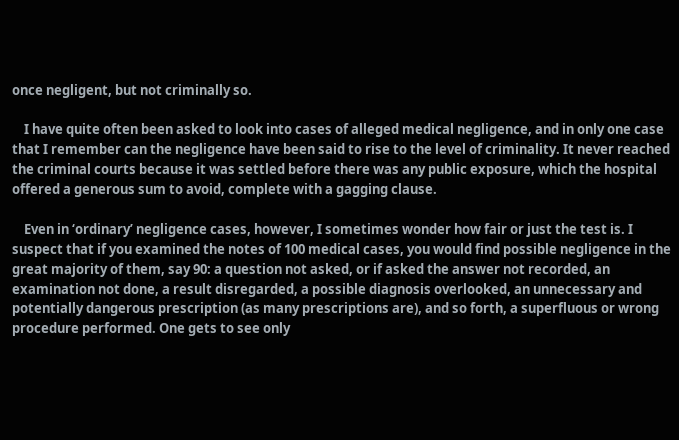once negligent, but not criminally so.

    I have quite often been asked to look into cases of alleged medical negligence, and in only one case that I remember can the negligence have been said to rise to the level of criminality. It never reached the criminal courts because it was settled before there was any public exposure, which the hospital offered a generous sum to avoid, complete with a gagging clause.

    Even in ‘ordinary’ negligence cases, however, I sometimes wonder how fair or just the test is. I suspect that if you examined the notes of 100 medical cases, you would find possible negligence in the great majority of them, say 90: a question not asked, or if asked the answer not recorded, an examination not done, a result disregarded, a possible diagnosis overlooked, an unnecessary and potentially dangerous prescription (as many prescriptions are), and so forth, a superfluous or wrong procedure performed. One gets to see only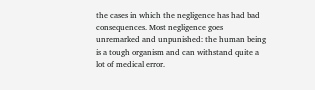the cases in which the negligence has had bad consequences. Most negligence goes unremarked and unpunished: the human being is a tough organism and can withstand quite a lot of medical error.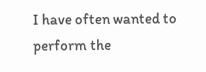I have often wanted to perform the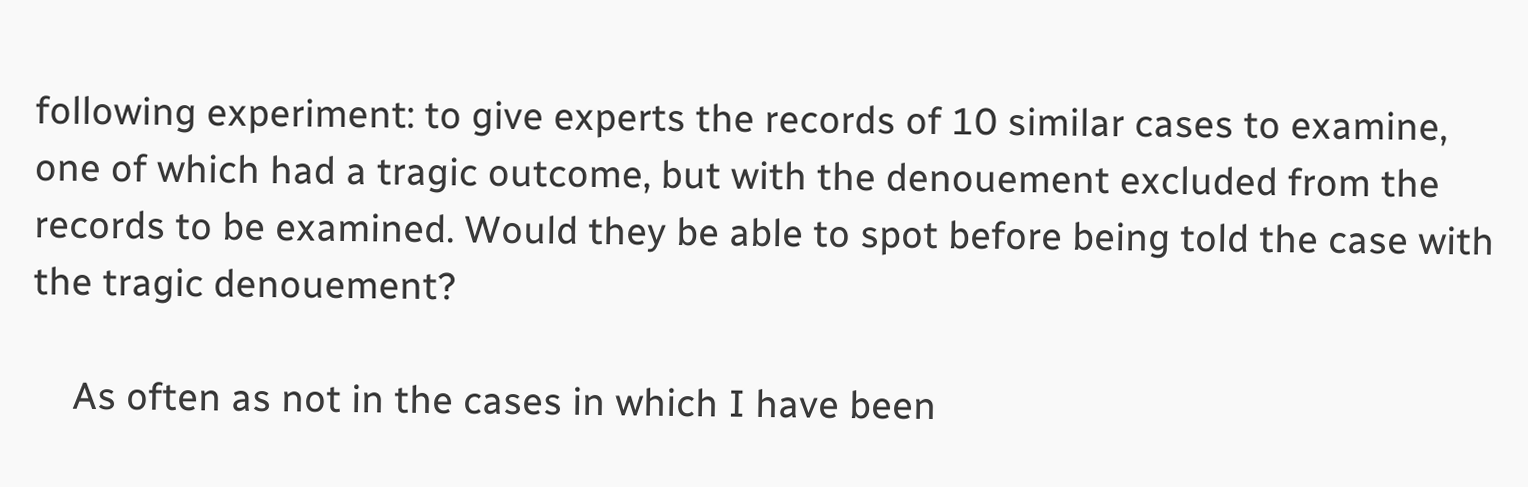following experiment: to give experts the records of 10 similar cases to examine, one of which had a tragic outcome, but with the denouement excluded from the records to be examined. Would they be able to spot before being told the case with the tragic denouement?

    As often as not in the cases in which I have been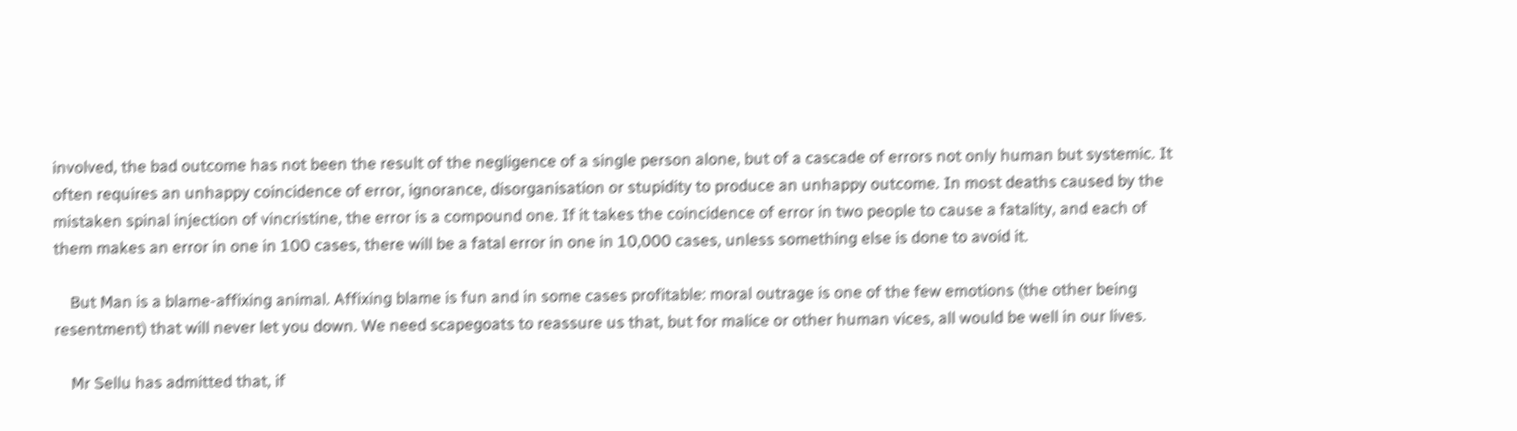involved, the bad outcome has not been the result of the negligence of a single person alone, but of a cascade of errors not only human but systemic. It often requires an unhappy coincidence of error, ignorance, disorganisation or stupidity to produce an unhappy outcome. In most deaths caused by the mistaken spinal injection of vincristine, the error is a compound one. If it takes the coincidence of error in two people to cause a fatality, and each of them makes an error in one in 100 cases, there will be a fatal error in one in 10,000 cases, unless something else is done to avoid it.

    But Man is a blame-affixing animal. Affixing blame is fun and in some cases profitable: moral outrage is one of the few emotions (the other being resentment) that will never let you down. We need scapegoats to reassure us that, but for malice or other human vices, all would be well in our lives.

    Mr Sellu has admitted that, if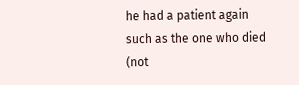he had a patient again such as the one who died (not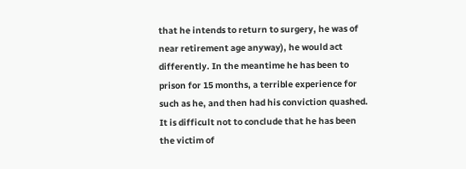that he intends to return to surgery, he was of near retirement age anyway), he would act differently. In the meantime he has been to prison for 15 months, a terrible experience for such as he, and then had his conviction quashed. It is difficult not to conclude that he has been the victim of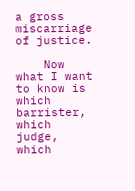a gross miscarriage of justice.

    Now what I want to know is which barrister, which judge, which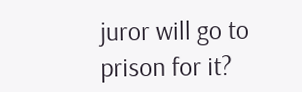juror will go to prison for it?